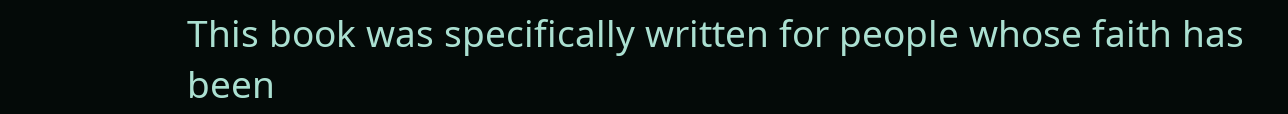This book was specifically written for people whose faith has been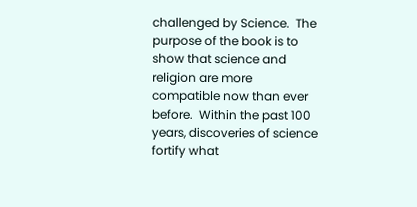challenged by Science.  The purpose of the book is to show that science and religion are more compatible now than ever before.  Within the past 100 years, discoveries of science fortify what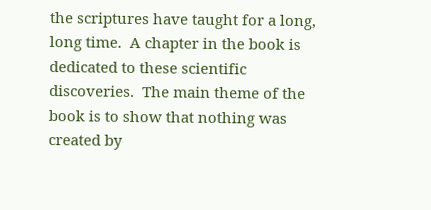the scriptures have taught for a long, long time.  A chapter in the book is dedicated to these scientific discoveries.  The main theme of the book is to show that nothing was created by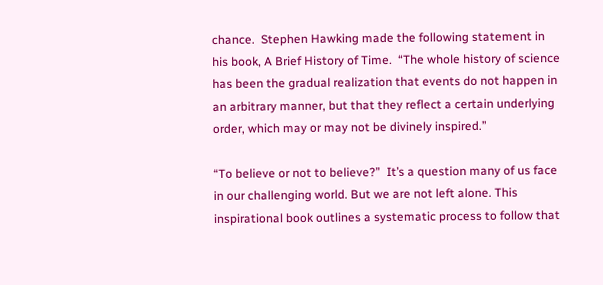chance.  Stephen Hawking made the following statement in his book, A Brief History of Time.  “The whole history of science has been the gradual realization that events do not happen in an arbitrary manner, but that they reflect a certain underlying order, which may or may not be divinely inspired.”

“To believe or not to believe?”  It’s a question many of us face in our challenging world. But we are not left alone. This inspirational book outlines a systematic process to follow that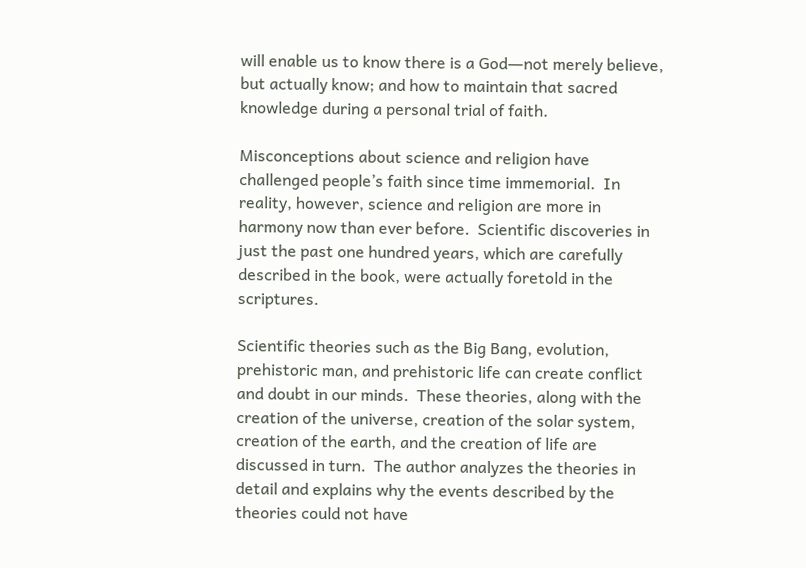will enable us to know there is a God―not merely believe, but actually know; and how to maintain that sacred knowledge during a personal trial of faith.

Misconceptions about science and religion have challenged people’s faith since time immemorial.  In reality, however, science and religion are more in harmony now than ever before.  Scientific discoveries in just the past one hundred years, which are carefully described in the book, were actually foretold in the scriptures.

Scientific theories such as the Big Bang, evolution, prehistoric man, and prehistoric life can create conflict and doubt in our minds.  These theories, along with the creation of the universe, creation of the solar system, creation of the earth, and the creation of life are discussed in turn.  The author analyzes the theories in detail and explains why the events described by the theories could not have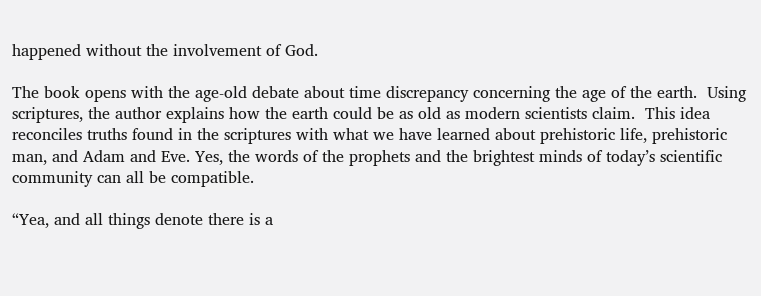happened without the involvement of God.

The book opens with the age-old debate about time discrepancy concerning the age of the earth.  Using scriptures, the author explains how the earth could be as old as modern scientists claim.  This idea reconciles truths found in the scriptures with what we have learned about prehistoric life, prehistoric man, and Adam and Eve. Yes, the words of the prophets and the brightest minds of today’s scientific community can all be compatible.

“Yea, and all things denote there is a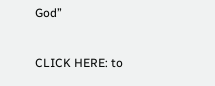God”


CLICK HERE: to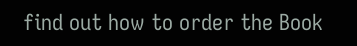find out how to order the Book